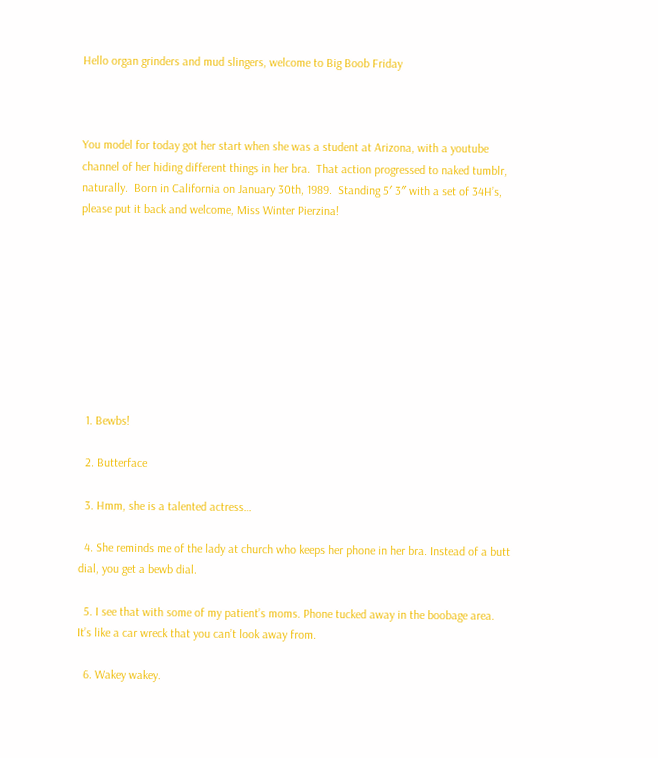Hello organ grinders and mud slingers, welcome to Big Boob Friday



You model for today got her start when she was a student at Arizona, with a youtube channel of her hiding different things in her bra.  That action progressed to naked tumblr, naturally.  Born in California on January 30th, 1989.  Standing 5′ 3″ with a set of 34H’s, please put it back and welcome, Miss Winter Pierzina!









  1. Bewbs!

  2. Butterface

  3. Hmm, she is a talented actress…

  4. She reminds me of the lady at church who keeps her phone in her bra. Instead of a butt dial, you get a bewb dial.

  5. I see that with some of my patient’s moms. Phone tucked away in the boobage area. It’s like a car wreck that you can’t look away from.

  6. Wakey wakey.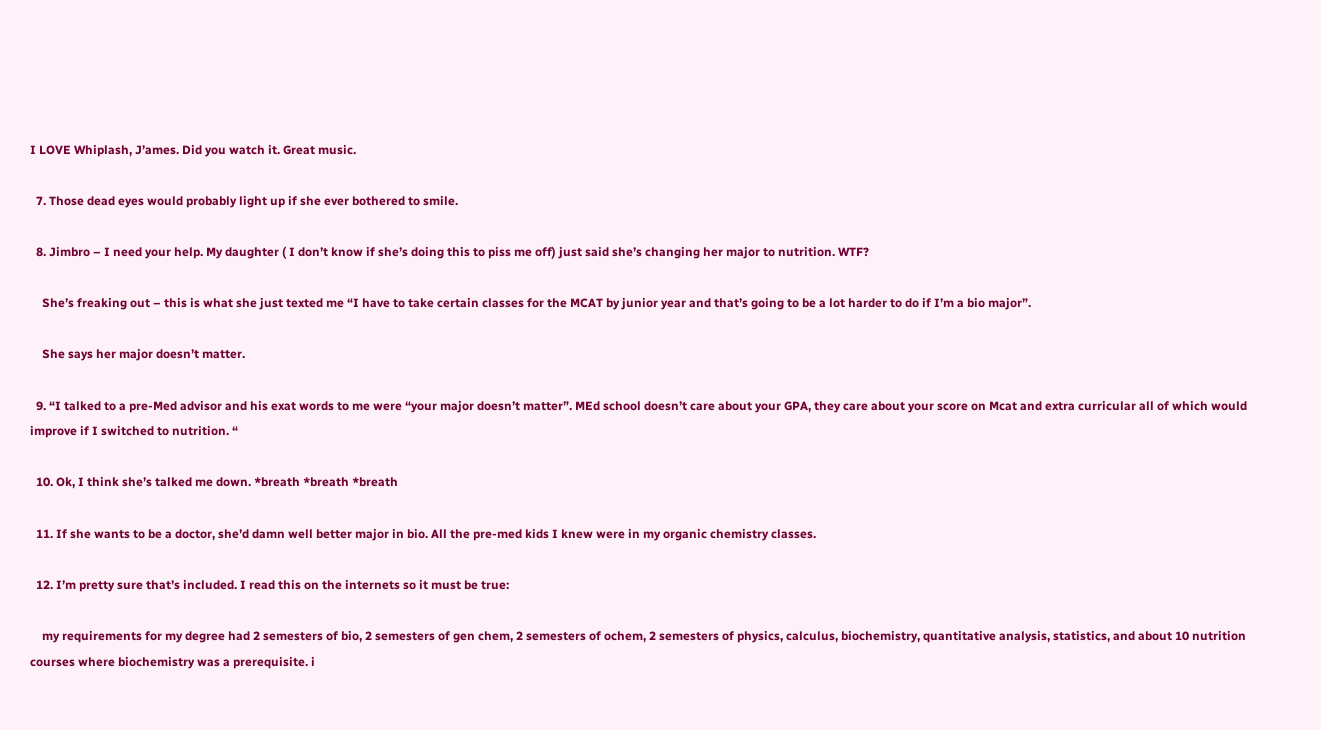I LOVE Whiplash, J’ames. Did you watch it. Great music.

  7. Those dead eyes would probably light up if she ever bothered to smile.

  8. Jimbro – I need your help. My daughter ( I don’t know if she’s doing this to piss me off) just said she’s changing her major to nutrition. WTF?

    She’s freaking out – this is what she just texted me “I have to take certain classes for the MCAT by junior year and that’s going to be a lot harder to do if I’m a bio major”.

    She says her major doesn’t matter.

  9. “I talked to a pre-Med advisor and his exat words to me were “your major doesn’t matter”. MEd school doesn’t care about your GPA, they care about your score on Mcat and extra curricular all of which would improve if I switched to nutrition. “

  10. Ok, I think she’s talked me down. *breath *breath *breath

  11. If she wants to be a doctor, she’d damn well better major in bio. All the pre-med kids I knew were in my organic chemistry classes.

  12. I’m pretty sure that’s included. I read this on the internets so it must be true:

    my requirements for my degree had 2 semesters of bio, 2 semesters of gen chem, 2 semesters of ochem, 2 semesters of physics, calculus, biochemistry, quantitative analysis, statistics, and about 10 nutrition courses where biochemistry was a prerequisite. i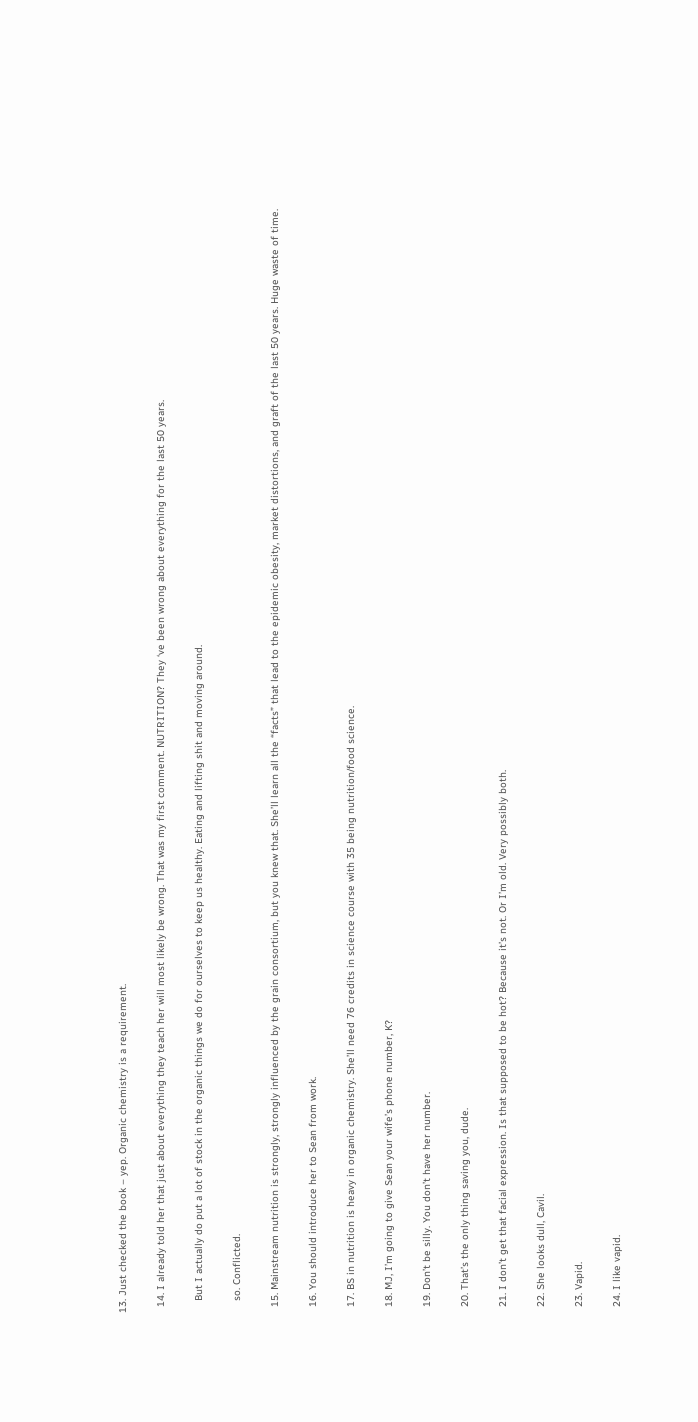13. Just checked the book – yep. Organic chemistry is a requirement.

  14. I already told her that just about everything they teach her will most likely be wrong. That was my first comment. NUTRITION? They ‘ve been wrong about everything for the last 50 years.

    But I actually do put a lot of stock in the organic things we do for ourselves to keep us healthy. Eating and lifting shit and moving around.

    so. Conflicted.

  15. Mainstream nutrition is strongly, strongly influenced by the grain consortium, but you knew that. She’ll learn all the “facts” that lead to the epidemic obesity, market distortions, and graft of the last 50 years. Huge waste of time.

  16. You should introduce her to Sean from work.

  17. BS in nutrition is heavy in organic chemistry. She’ll need 76 credits in science course with 35 being nutrition/food science.

  18. MJ, I’m going to give Sean your wife’s phone number, K?

  19. Don’t be silly. You don’t have her number.

  20. That’s the only thing saving you, dude.

  21. I don’t get that facial expression. Is that supposed to be hot? Because it’s not. Or I’m old. Very possibly both.

  22. She looks dull, Cavil.

  23. Vapid.

  24. I like vapid.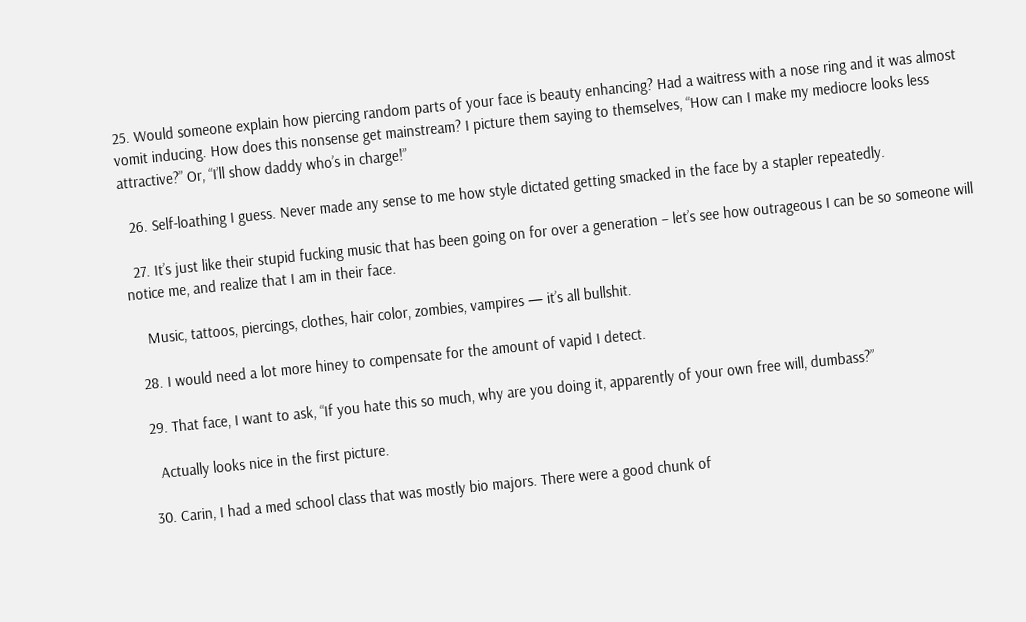25. Would someone explain how piercing random parts of your face is beauty enhancing? Had a waitress with a nose ring and it was almost vomit inducing. How does this nonsense get mainstream? I picture them saying to themselves, “How can I make my mediocre looks less attractive?” Or, “I’ll show daddy who’s in charge!”

  26. Self-loathing I guess. Never made any sense to me how style dictated getting smacked in the face by a stapler repeatedly.

  27. It’s just like their stupid fucking music that has been going on for over a generation – let’s see how outrageous I can be so someone will notice me, and realize that I am in their face.

    Music, tattoos, piercings, clothes, hair color, zombies, vampires — it’s all bullshit.

  28. I would need a lot more hiney to compensate for the amount of vapid I detect.

  29. That face, I want to ask, “If you hate this so much, why are you doing it, apparently of your own free will, dumbass?”

    Actually looks nice in the first picture.

  30. Carin, I had a med school class that was mostly bio majors. There were a good chunk of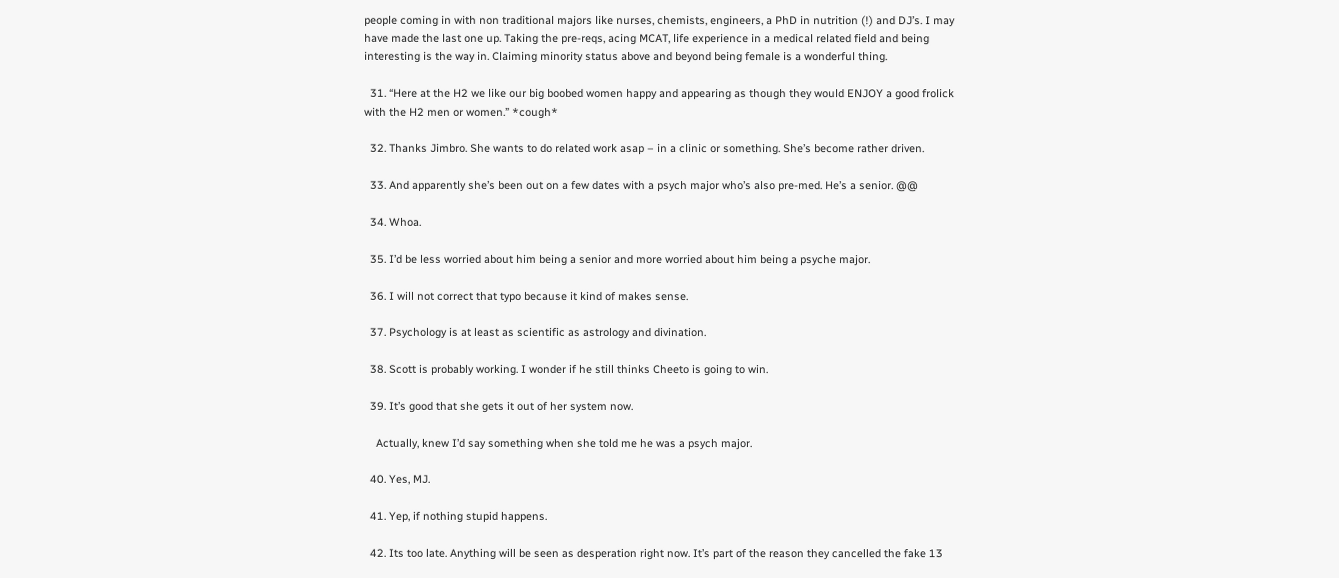people coming in with non traditional majors like nurses, chemists, engineers, a PhD in nutrition (!) and DJ’s. I may have made the last one up. Taking the pre-reqs, acing MCAT, life experience in a medical related field and being interesting is the way in. Claiming minority status above and beyond being female is a wonderful thing.

  31. “Here at the H2 we like our big boobed women happy and appearing as though they would ENJOY a good frolick with the H2 men or women.” *cough*

  32. Thanks Jimbro. She wants to do related work asap – in a clinic or something. She’s become rather driven.

  33. And apparently she’s been out on a few dates with a psych major who’s also pre-med. He’s a senior. @@

  34. Whoa.

  35. I’d be less worried about him being a senior and more worried about him being a psyche major.

  36. I will not correct that typo because it kind of makes sense.

  37. Psychology is at least as scientific as astrology and divination.

  38. Scott is probably working. I wonder if he still thinks Cheeto is going to win.

  39. It’s good that she gets it out of her system now.

    Actually, knew I’d say something when she told me he was a psych major.

  40. Yes, MJ.

  41. Yep, if nothing stupid happens.

  42. Its too late. Anything will be seen as desperation right now. It’s part of the reason they cancelled the fake 13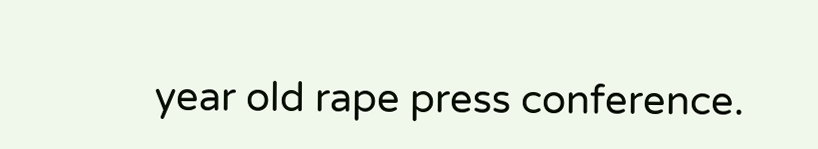year old rape press conference.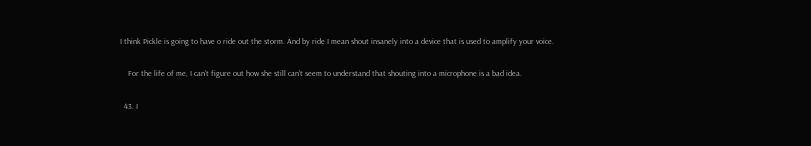I think Pickle is going to have o ride out the storm. And by ride I mean shout insanely into a device that is used to amplify your voice.

    For the life of me, I can’t figure out how she still can’t seem to understand that shouting into a microphone is a bad idea.

  43. I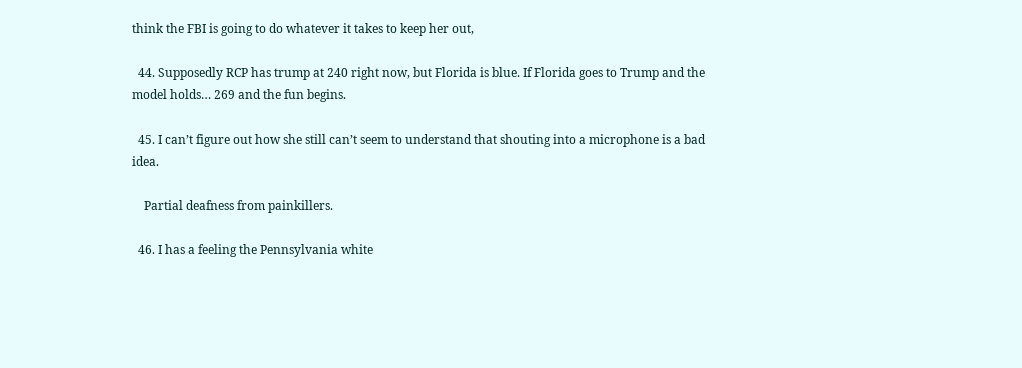think the FBI is going to do whatever it takes to keep her out,

  44. Supposedly RCP has trump at 240 right now, but Florida is blue. If Florida goes to Trump and the model holds… 269 and the fun begins.

  45. I can’t figure out how she still can’t seem to understand that shouting into a microphone is a bad idea.

    Partial deafness from painkillers.

  46. I has a feeling the Pennsylvania white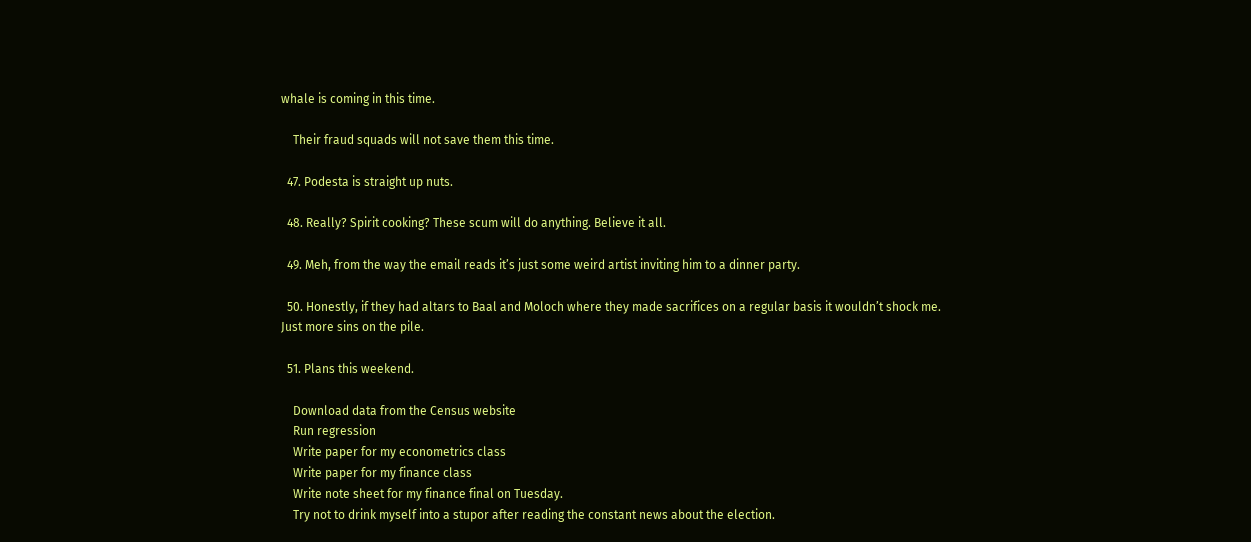whale is coming in this time.

    Their fraud squads will not save them this time.

  47. Podesta is straight up nuts.

  48. Really? Spirit cooking? These scum will do anything. Believe it all.

  49. Meh, from the way the email reads it’s just some weird artist inviting him to a dinner party.

  50. Honestly, if they had altars to Baal and Moloch where they made sacrifices on a regular basis it wouldn’t shock me. Just more sins on the pile.

  51. Plans this weekend.

    Download data from the Census website
    Run regression
    Write paper for my econometrics class
    Write paper for my finance class
    Write note sheet for my finance final on Tuesday.
    Try not to drink myself into a stupor after reading the constant news about the election.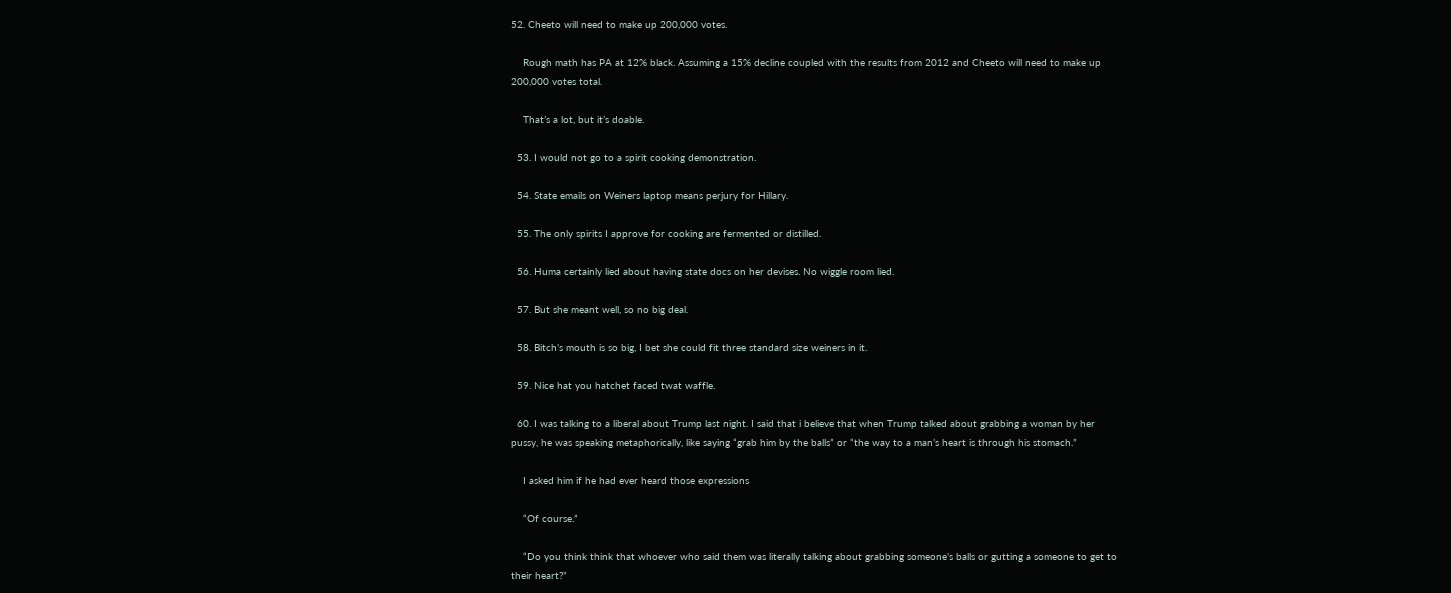52. Cheeto will need to make up 200,000 votes.

    Rough math has PA at 12% black. Assuming a 15% decline coupled with the results from 2012 and Cheeto will need to make up 200,000 votes total.

    That’s a lot, but it’s doable.

  53. I would not go to a spirit cooking demonstration.

  54. State emails on Weiners laptop means perjury for Hillary.

  55. The only spirits I approve for cooking are fermented or distilled.

  56. Huma certainly lied about having state docs on her devises. No wiggle room lied.

  57. But she meant well, so no big deal.

  58. Bitch’s mouth is so big, I bet she could fit three standard size weiners in it.

  59. Nice hat you hatchet faced twat waffle.

  60. I was talking to a liberal about Trump last night. I said that i believe that when Trump talked about grabbing a woman by her pussy, he was speaking metaphorically, like saying “grab him by the balls” or “the way to a man’s heart is through his stomach.”

    I asked him if he had ever heard those expressions

    “Of course.”

    “Do you think think that whoever who said them was literally talking about grabbing someone’s balls or gutting a someone to get to their heart?”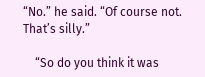“No.” he said. “Of course not. That’s silly.”

    “So do you think it was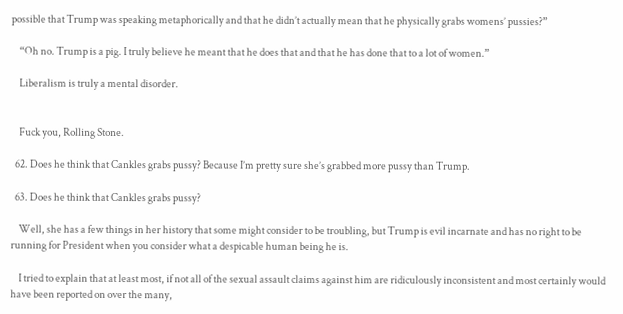possible that Trump was speaking metaphorically and that he didn’t actually mean that he physically grabs womens’ pussies?”

    “Oh no. Trump is a pig. I truly believe he meant that he does that and that he has done that to a lot of women.”

    Liberalism is truly a mental disorder.


    Fuck you, Rolling Stone.

  62. Does he think that Cankles grabs pussy? Because I’m pretty sure she’s grabbed more pussy than Trump.

  63. Does he think that Cankles grabs pussy?

    Well, she has a few things in her history that some might consider to be troubling, but Trump is evil incarnate and has no right to be running for President when you consider what a despicable human being he is.

    I tried to explain that at least most, if not all of the sexual assault claims against him are ridiculously inconsistent and most certainly would have been reported on over the many,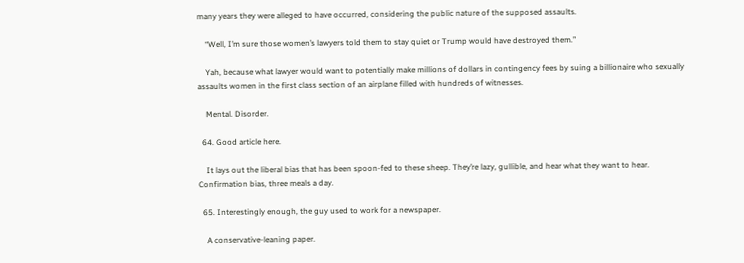many years they were alleged to have occurred, considering the public nature of the supposed assaults.

    “Well, I’m sure those women’s lawyers told them to stay quiet or Trump would have destroyed them.”

    Yah, because what lawyer would want to potentially make millions of dollars in contingency fees by suing a billionaire who sexually assaults women in the first class section of an airplane filled with hundreds of witnesses.

    Mental. Disorder.

  64. Good article here.

    It lays out the liberal bias that has been spoon-fed to these sheep. They’re lazy, gullible, and hear what they want to hear. Confirmation bias, three meals a day.

  65. Interestingly enough, the guy used to work for a newspaper.

    A conservative-leaning paper.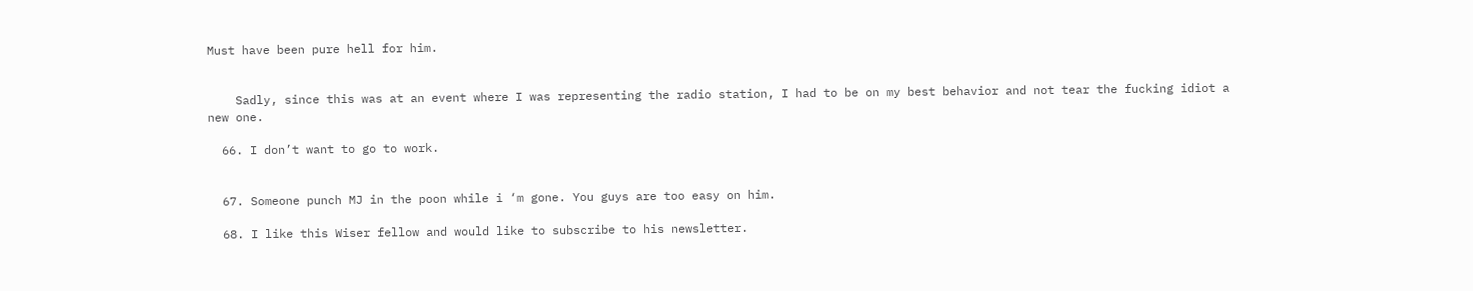Must have been pure hell for him.


    Sadly, since this was at an event where I was representing the radio station, I had to be on my best behavior and not tear the fucking idiot a new one.

  66. I don’t want to go to work.


  67. Someone punch MJ in the poon while i ‘m gone. You guys are too easy on him.

  68. I like this Wiser fellow and would like to subscribe to his newsletter.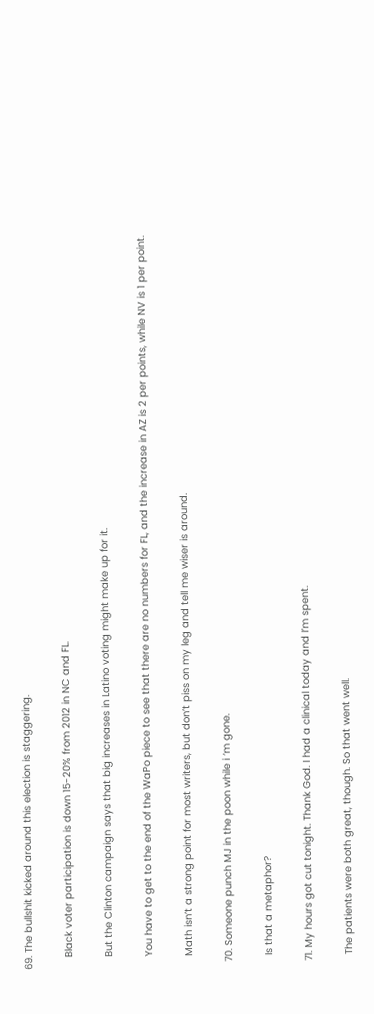69. The bullshit kicked around this election is staggering.

    Black voter participation is down 15-20% from 2012 in NC and FL.

    But the Clinton campaign says that big increases in Latino voting might make up for it.

    You have to get to the end of the WaPo piece to see that there are no numbers for FL, and the increase in AZ is 2 per points, while NV is 1 per point.

    Math isn’t a strong point for most writers, but don’t piss on my leg and tell me wiser is around.

  70. Someone punch MJ in the poon while i ‘m gone.

    Is that a metaphor?

  71. My hours got cut tonight. Thank God. I had a clinical today and I’m spent.

    The patients were both great, though. So that went well.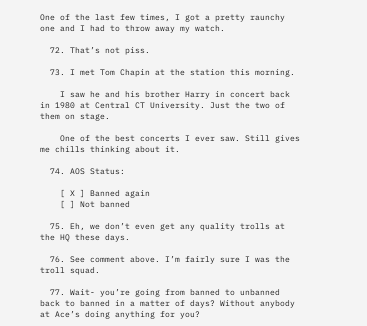One of the last few times, I got a pretty raunchy one and I had to throw away my watch.

  72. That’s not piss.

  73. I met Tom Chapin at the station this morning.

    I saw he and his brother Harry in concert back in 1980 at Central CT University. Just the two of them on stage.

    One of the best concerts I ever saw. Still gives me chills thinking about it.

  74. AOS Status:

    [ X ] Banned again
    [ ] Not banned

  75. Eh, we don’t even get any quality trolls at the HQ these days.

  76. See comment above. I’m fairly sure I was the troll squad.

  77. Wait- you’re going from banned to unbanned back to banned in a matter of days? Without anybody at Ace’s doing anything for you?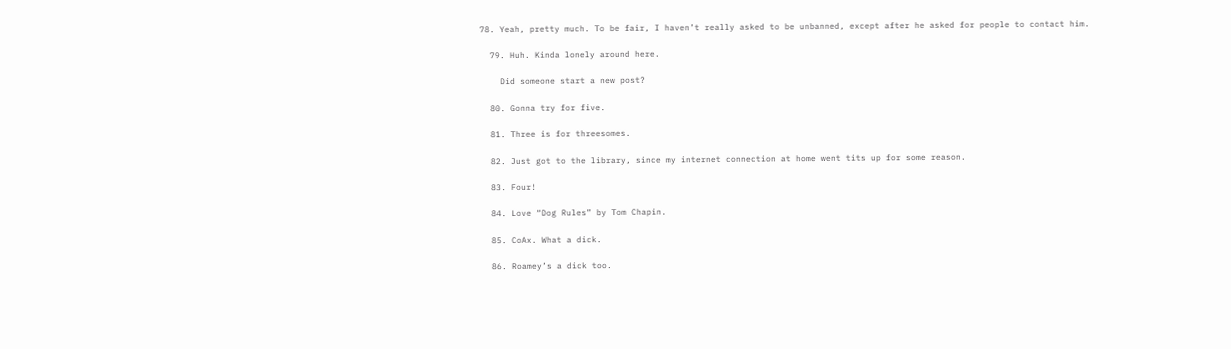78. Yeah, pretty much. To be fair, I haven’t really asked to be unbanned, except after he asked for people to contact him.

  79. Huh. Kinda lonely around here.

    Did someone start a new post?

  80. Gonna try for five.

  81. Three is for threesomes.

  82. Just got to the library, since my internet connection at home went tits up for some reason.

  83. Four!

  84. Love “Dog Rules” by Tom Chapin.

  85. CoAx. What a dick.

  86. Roamey’s a dick too.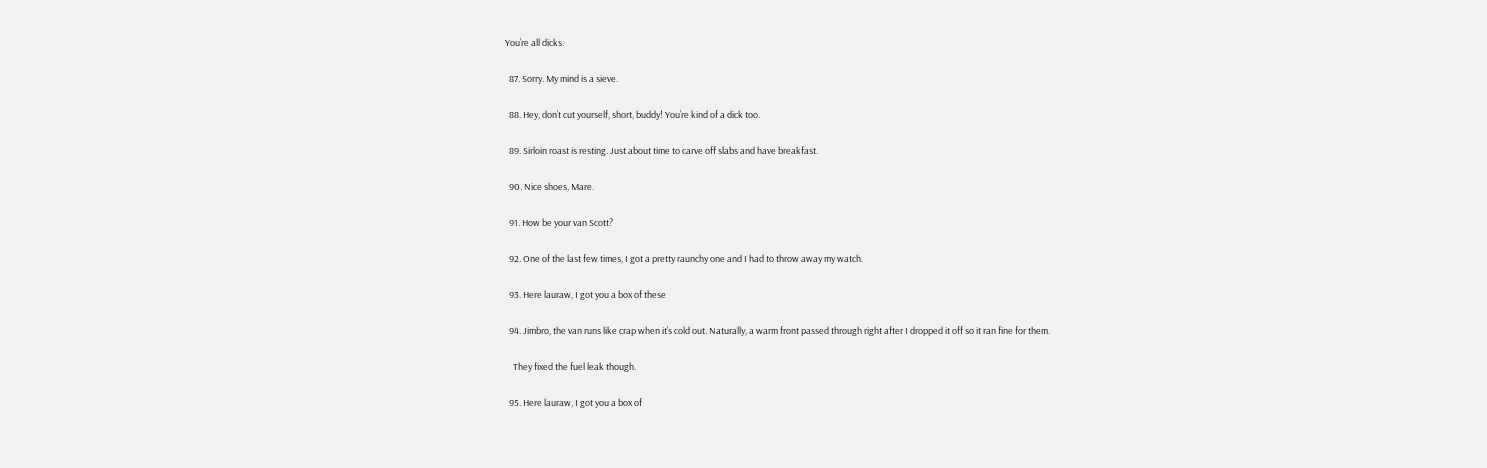You’re all dicks.

  87. Sorry. My mind is a sieve.

  88. Hey, don’t cut yourself, short, buddy! You’re kind of a dick too.

  89. Sirloin roast is resting. Just about time to carve off slabs and have breakfast.

  90. Nice shoes, Mare.

  91. How be your van Scott?

  92. One of the last few times, I got a pretty raunchy one and I had to throw away my watch.

  93. Here lauraw, I got you a box of these

  94. Jimbro, the van runs like crap when it’s cold out. Naturally, a warm front passed through right after I dropped it off so it ran fine for them.

    They fixed the fuel leak though.

  95. Here lauraw, I got you a box of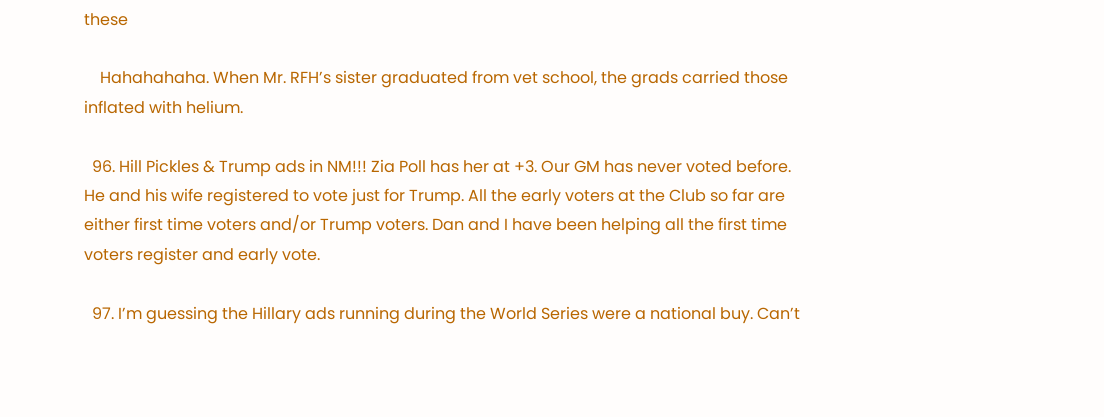these

    Hahahahaha. When Mr. RFH’s sister graduated from vet school, the grads carried those inflated with helium.

  96. Hill Pickles & Trump ads in NM!!! Zia Poll has her at +3. Our GM has never voted before. He and his wife registered to vote just for Trump. All the early voters at the Club so far are either first time voters and/or Trump voters. Dan and I have been helping all the first time voters register and early vote.

  97. I’m guessing the Hillary ads running during the World Series were a national buy. Can’t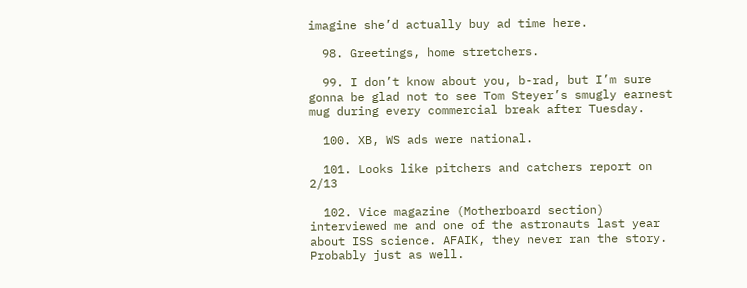imagine she’d actually buy ad time here.

  98. Greetings, home stretchers.

  99. I don’t know about you, b-rad, but I’m sure gonna be glad not to see Tom Steyer’s smugly earnest mug during every commercial break after Tuesday.

  100. XB, WS ads were national.

  101. Looks like pitchers and catchers report on 2/13

  102. Vice magazine (Motherboard section) interviewed me and one of the astronauts last year about ISS science. AFAIK, they never ran the story. Probably just as well.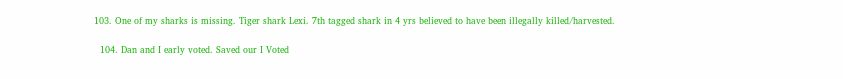103. One of my sharks is missing. Tiger shark Lexi. 7th tagged shark in 4 yrs believed to have been illegally killed/harvested.

  104. Dan and I early voted. Saved our I Voted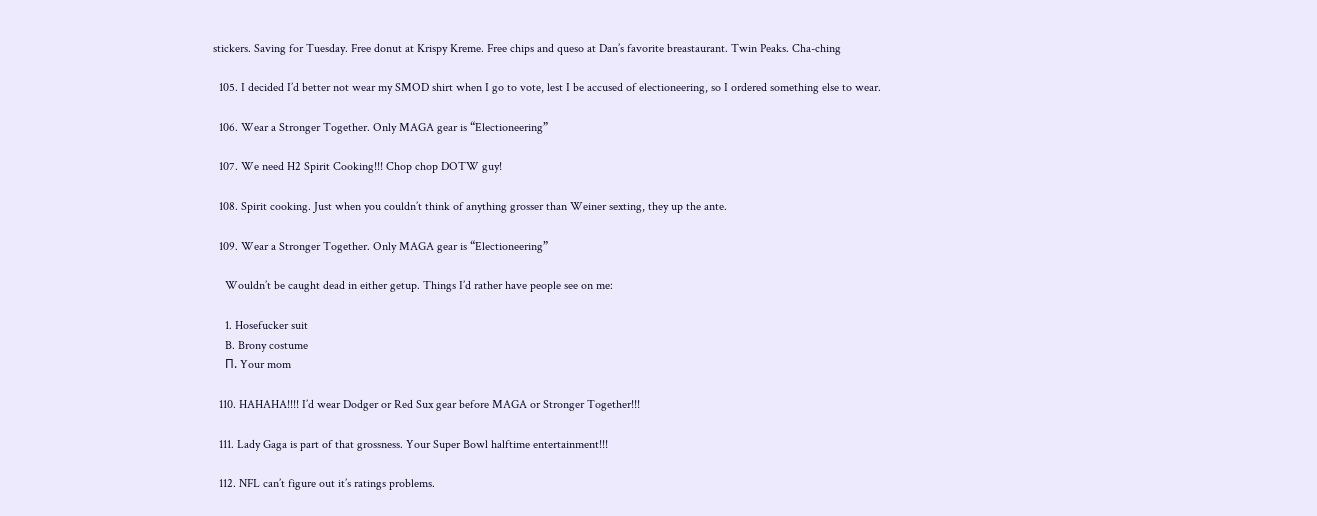stickers. Saving for Tuesday. Free donut at Krispy Kreme. Free chips and queso at Dan’s favorite breastaurant. Twin Peaks. Cha-ching

  105. I decided I’d better not wear my SMOD shirt when I go to vote, lest I be accused of electioneering, so I ordered something else to wear.

  106. Wear a Stronger Together. Only MAGA gear is “Electioneering”

  107. We need H2 Spirit Cooking!!! Chop chop DOTW guy!

  108. Spirit cooking. Just when you couldn’t think of anything grosser than Weiner sexting, they up the ante.

  109. Wear a Stronger Together. Only MAGA gear is “Electioneering”

    Wouldn’t be caught dead in either getup. Things I’d rather have people see on me:

    1. Hosefucker suit
    B. Brony costume
    Π. Your mom

  110. HAHAHA!!!! I’d wear Dodger or Red Sux gear before MAGA or Stronger Together!!!

  111. Lady Gaga is part of that grossness. Your Super Bowl halftime entertainment!!!

  112. NFL can’t figure out it’s ratings problems.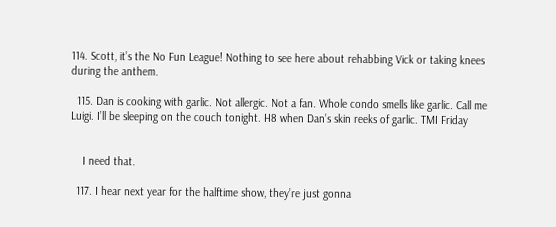114. Scott, it’s the No Fun League! Nothing to see here about rehabbing Vick or taking knees during the anthem.

  115. Dan is cooking with garlic. Not allergic. Not a fan. Whole condo smells like garlic. Call me Luigi. I’ll be sleeping on the couch tonight. H8 when Dan’s skin reeks of garlic. TMI Friday


    I need that.

  117. I hear next year for the halftime show, they’re just gonna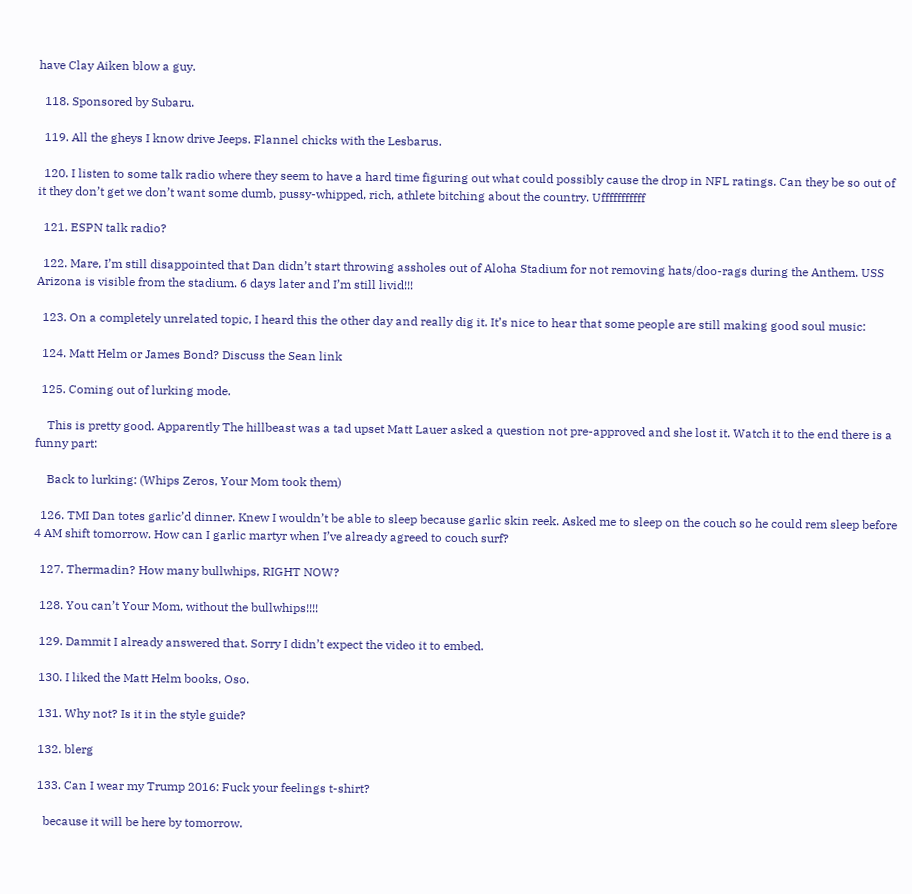have Clay Aiken blow a guy.

  118. Sponsored by Subaru.

  119. All the gheys I know drive Jeeps. Flannel chicks with the Lesbarus.

  120. I listen to some talk radio where they seem to have a hard time figuring out what could possibly cause the drop in NFL ratings. Can they be so out of it they don’t get we don’t want some dumb, pussy-whipped, rich, athlete bitching about the country. Ufffffffffff

  121. ESPN talk radio?

  122. Mare, I’m still disappointed that Dan didn’t start throwing assholes out of Aloha Stadium for not removing hats/doo-rags during the Anthem. USS Arizona is visible from the stadium. 6 days later and I’m still livid!!!

  123. On a completely unrelated topic, I heard this the other day and really dig it. It’s nice to hear that some people are still making good soul music:

  124. Matt Helm or James Bond? Discuss the Sean link

  125. Coming out of lurking mode.

    This is pretty good. Apparently The hillbeast was a tad upset Matt Lauer asked a question not pre-approved and she lost it. Watch it to the end there is a funny part:

    Back to lurking: (Whips Zeros, Your Mom took them)

  126. TMI Dan totes garlic’d dinner. Knew I wouldn’t be able to sleep because garlic skin reek. Asked me to sleep on the couch so he could rem sleep before 4 AM shift tomorrow. How can I garlic martyr when I’ve already agreed to couch surf?

  127. Thermadin? How many bullwhips, RIGHT NOW?

  128. You can’t Your Mom, without the bullwhips!!!!

  129. Dammit I already answered that. Sorry I didn’t expect the video it to embed.

  130. I liked the Matt Helm books, Oso.

  131. Why not? Is it in the style guide?

  132. blerg

  133. Can I wear my Trump 2016: Fuck your feelings t-shirt?

    because it will be here by tomorrow.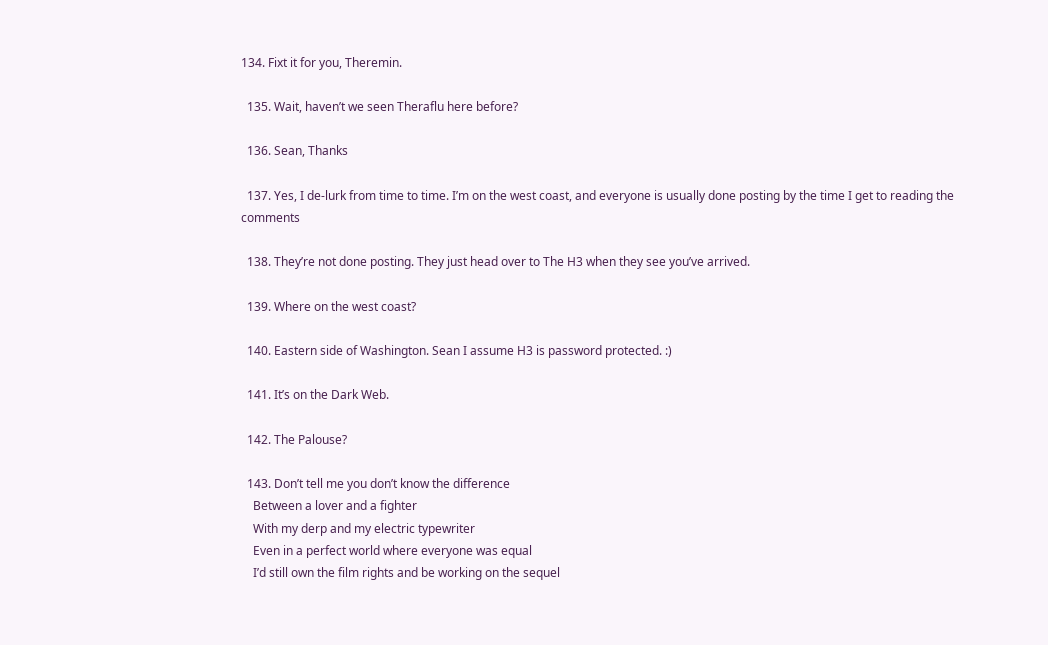134. Fixt it for you, Theremin.

  135. Wait, haven’t we seen Theraflu here before?

  136. Sean, Thanks

  137. Yes, I de-lurk from time to time. I’m on the west coast, and everyone is usually done posting by the time I get to reading the comments

  138. They’re not done posting. They just head over to The H3 when they see you’ve arrived.

  139. Where on the west coast?

  140. Eastern side of Washington. Sean I assume H3 is password protected. :)

  141. It’s on the Dark Web.

  142. The Palouse?

  143. Don’t tell me you don’t know the difference
    Between a lover and a fighter
    With my derp and my electric typewriter
    Even in a perfect world where everyone was equal
    I’d still own the film rights and be working on the sequel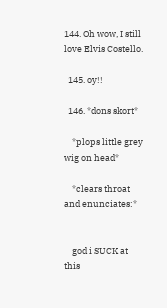144. Oh wow, I still love Elvis Costello.

  145. oy!!

  146. *dons skort*

    *plops little grey wig on head*

    *clears throat and enunciates:*


    god i SUCK at this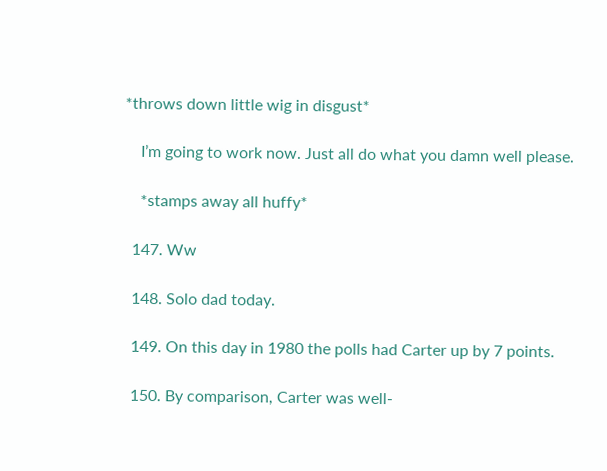*throws down little wig in disgust*

    I’m going to work now. Just all do what you damn well please.

    *stamps away all huffy*

  147. Ww

  148. Solo dad today.

  149. On this day in 1980 the polls had Carter up by 7 points.

  150. By comparison, Carter was well-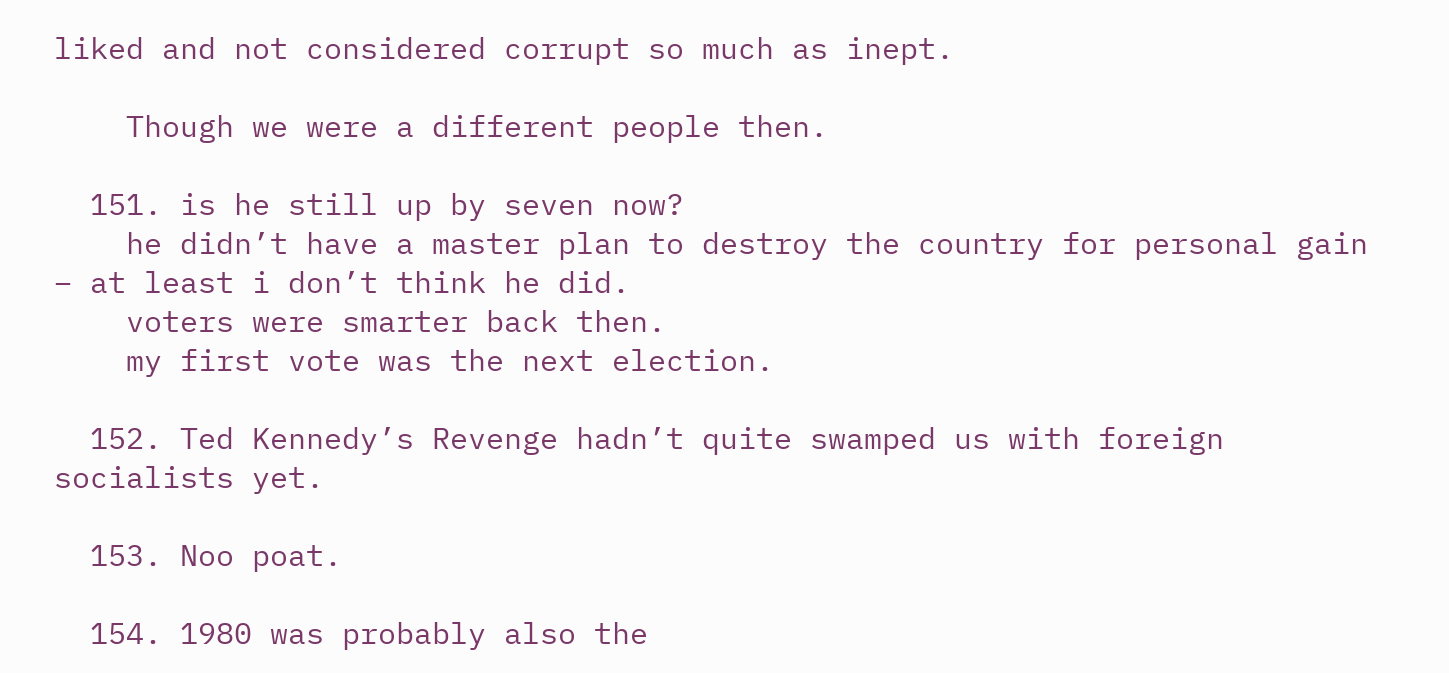liked and not considered corrupt so much as inept.

    Though we were a different people then.

  151. is he still up by seven now?
    he didn’t have a master plan to destroy the country for personal gain – at least i don’t think he did.
    voters were smarter back then.
    my first vote was the next election.

  152. Ted Kennedy’s Revenge hadn’t quite swamped us with foreign socialists yet.

  153. Noo poat.

  154. 1980 was probably also the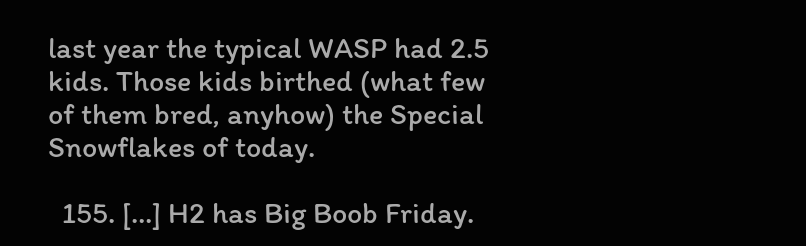last year the typical WASP had 2.5 kids. Those kids birthed (what few of them bred, anyhow) the Special Snowflakes of today.

  155. […] H2 has Big Boob Friday.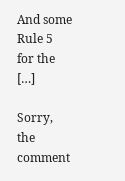And some Rule 5 for the […]

Sorry, the comment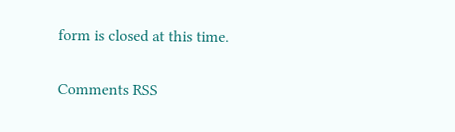form is closed at this time.

Comments RSS